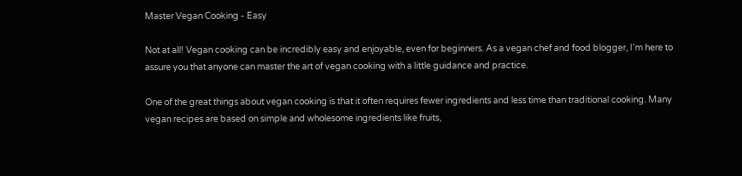Master Vegan Cooking - Easy

Not at all! Vegan cooking can be incredibly easy and enjoyable, even for beginners. As a vegan chef and food blogger, I'm here to assure you that anyone can master the art of vegan cooking with a little guidance and practice.

One of the great things about vegan cooking is that it often requires fewer ingredients and less time than traditional cooking. Many vegan recipes are based on simple and wholesome ingredients like fruits,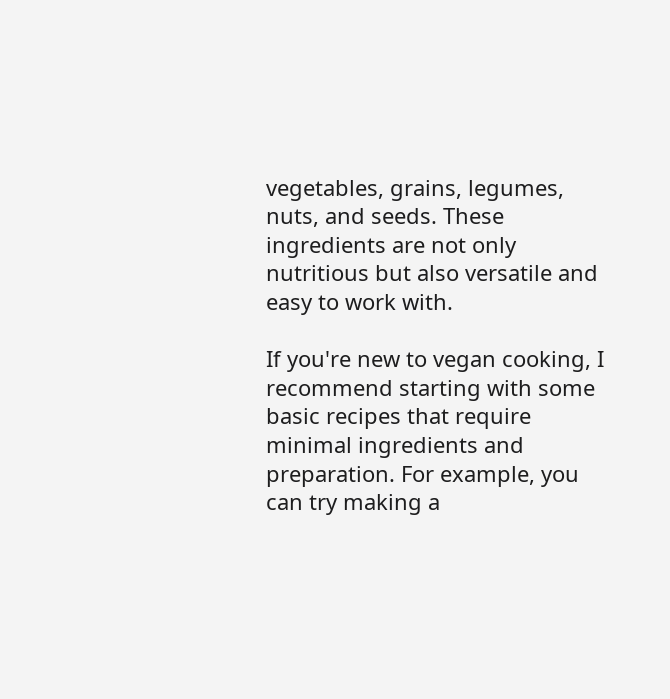vegetables, grains, legumes, nuts, and seeds. These ingredients are not only nutritious but also versatile and easy to work with.

If you're new to vegan cooking, I recommend starting with some basic recipes that require minimal ingredients and preparation. For example, you can try making a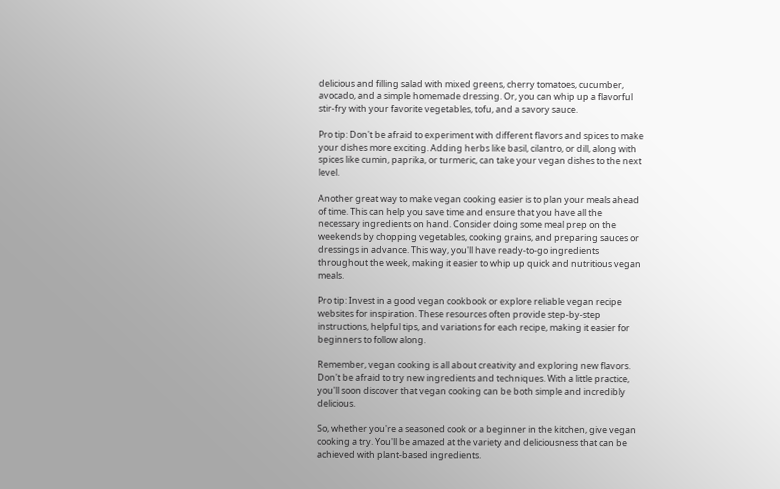delicious and filling salad with mixed greens, cherry tomatoes, cucumber, avocado, and a simple homemade dressing. Or, you can whip up a flavorful stir-fry with your favorite vegetables, tofu, and a savory sauce.

Pro tip: Don't be afraid to experiment with different flavors and spices to make your dishes more exciting. Adding herbs like basil, cilantro, or dill, along with spices like cumin, paprika, or turmeric, can take your vegan dishes to the next level.

Another great way to make vegan cooking easier is to plan your meals ahead of time. This can help you save time and ensure that you have all the necessary ingredients on hand. Consider doing some meal prep on the weekends by chopping vegetables, cooking grains, and preparing sauces or dressings in advance. This way, you'll have ready-to-go ingredients throughout the week, making it easier to whip up quick and nutritious vegan meals.

Pro tip: Invest in a good vegan cookbook or explore reliable vegan recipe websites for inspiration. These resources often provide step-by-step instructions, helpful tips, and variations for each recipe, making it easier for beginners to follow along.

Remember, vegan cooking is all about creativity and exploring new flavors. Don't be afraid to try new ingredients and techniques. With a little practice, you'll soon discover that vegan cooking can be both simple and incredibly delicious.

So, whether you're a seasoned cook or a beginner in the kitchen, give vegan cooking a try. You'll be amazed at the variety and deliciousness that can be achieved with plant-based ingredients.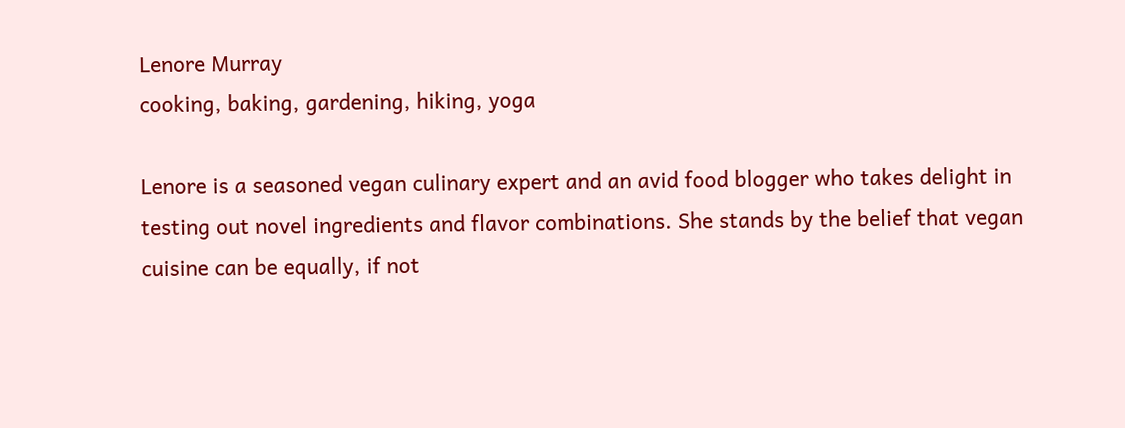Lenore Murray
cooking, baking, gardening, hiking, yoga

Lenore is a seasoned vegan culinary expert and an avid food blogger who takes delight in testing out novel ingredients and flavor combinations. She stands by the belief that vegan cuisine can be equally, if not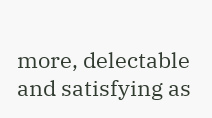more, delectable and satisfying as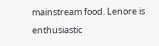mainstream food. Lenore is enthusiastic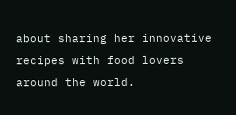about sharing her innovative recipes with food lovers around the world.